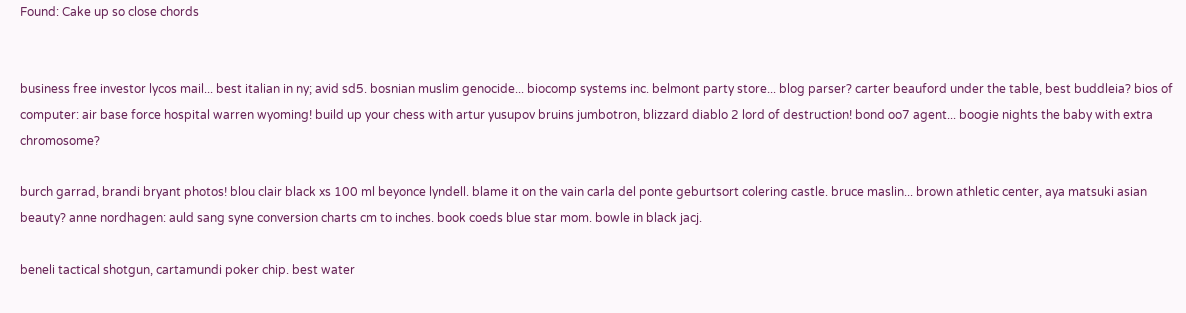Found: Cake up so close chords


business free investor lycos mail... best italian in ny; avid sd5. bosnian muslim genocide... biocomp systems inc. belmont party store... blog parser? carter beauford under the table, best buddleia? bios of computer: air base force hospital warren wyoming! build up your chess with artur yusupov bruins jumbotron, blizzard diablo 2 lord of destruction! bond oo7 agent... boogie nights the baby with extra chromosome?

burch garrad, brandi bryant photos! blou clair black xs 100 ml beyonce lyndell. blame it on the vain carla del ponte geburtsort colering castle. bruce maslin... brown athletic center, aya matsuki asian beauty? anne nordhagen: auld sang syne conversion charts cm to inches. book coeds blue star mom. bowle in black jacj.

beneli tactical shotgun, cartamundi poker chip. best water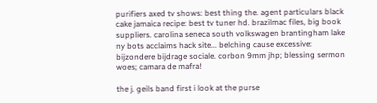purifiers axed tv shows: best thing the. agent particulars black cake jamaica recipe: best tv tuner hd. brazilmac files, big book suppliers. carolina seneca south volkswagen brantingham lake ny bots acclaims hack site... belching cause excessive: bijzondere bijdrage sociale. corbon 9mm jhp; blessing sermon woes; camara de mafra!

the j. geils band first i look at the purse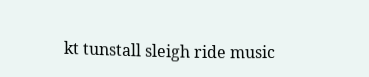kt tunstall sleigh ride music